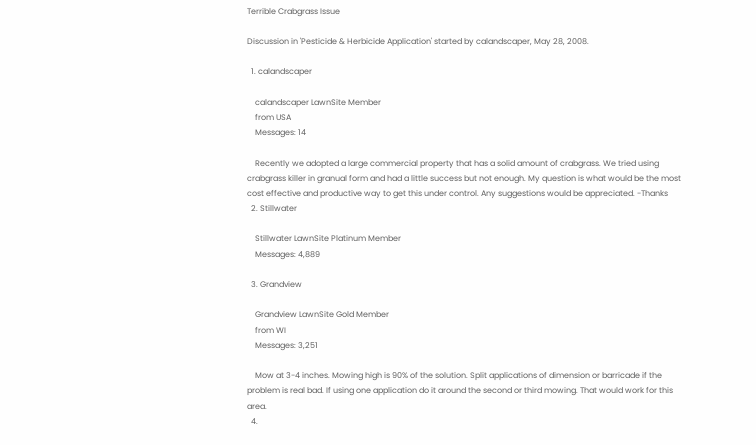Terrible Crabgrass Issue

Discussion in 'Pesticide & Herbicide Application' started by calandscaper, May 28, 2008.

  1. calandscaper

    calandscaper LawnSite Member
    from USA
    Messages: 14

    Recently we adopted a large commercial property that has a solid amount of crabgrass. We tried using crabgrass killer in granual form and had a little success but not enough. My question is what would be the most cost effective and productive way to get this under control. Any suggestions would be appreciated. -Thanks
  2. Stillwater

    Stillwater LawnSite Platinum Member
    Messages: 4,889

  3. Grandview

    Grandview LawnSite Gold Member
    from WI
    Messages: 3,251

    Mow at 3-4 inches. Mowing high is 90% of the solution. Split applications of dimension or barricade if the problem is real bad. If using one application do it around the second or third mowing. That would work for this area.
  4.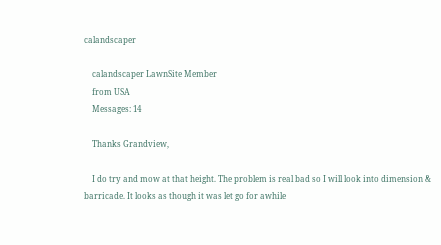calandscaper

    calandscaper LawnSite Member
    from USA
    Messages: 14

    Thanks Grandview,

    I do try and mow at that height. The problem is real bad so I will look into dimension & barricade. It looks as though it was let go for awhile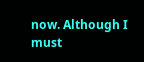now. Although I must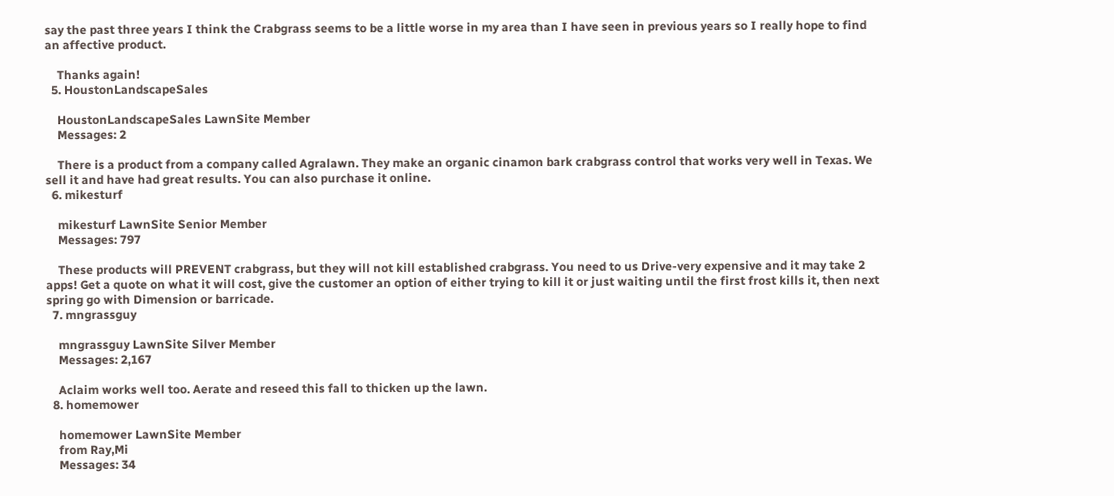say the past three years I think the Crabgrass seems to be a little worse in my area than I have seen in previous years so I really hope to find an affective product.

    Thanks again!
  5. HoustonLandscapeSales

    HoustonLandscapeSales LawnSite Member
    Messages: 2

    There is a product from a company called Agralawn. They make an organic cinamon bark crabgrass control that works very well in Texas. We sell it and have had great results. You can also purchase it online.
  6. mikesturf

    mikesturf LawnSite Senior Member
    Messages: 797

    These products will PREVENT crabgrass, but they will not kill established crabgrass. You need to us Drive-very expensive and it may take 2 apps! Get a quote on what it will cost, give the customer an option of either trying to kill it or just waiting until the first frost kills it, then next spring go with Dimension or barricade.
  7. mngrassguy

    mngrassguy LawnSite Silver Member
    Messages: 2,167

    Aclaim works well too. Aerate and reseed this fall to thicken up the lawn.
  8. homemower

    homemower LawnSite Member
    from Ray,Mi
    Messages: 34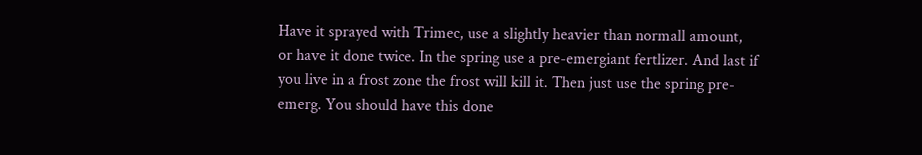Have it sprayed with Trimec, use a slightly heavier than normall amount, or have it done twice. In the spring use a pre-emergiant fertlizer. And last if you live in a frost zone the frost will kill it. Then just use the spring pre-emerg. You should have this done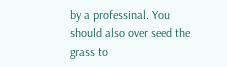by a professinal. You should also over seed the grass to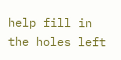help fill in the holes left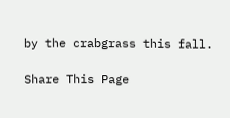by the crabgrass this fall.

Share This Page